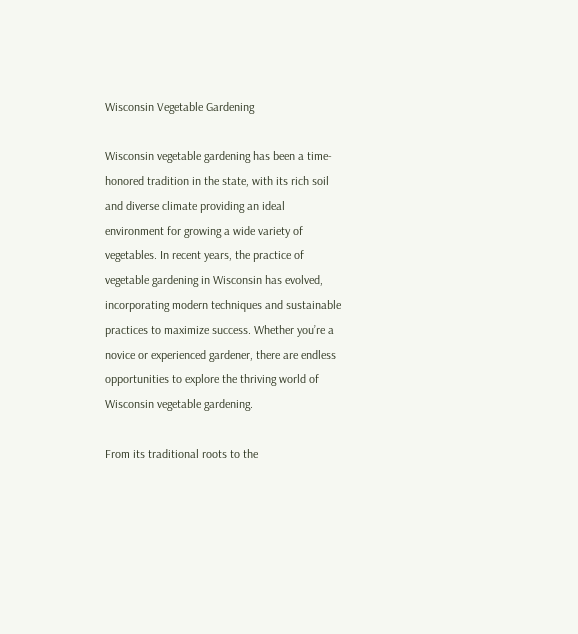Wisconsin Vegetable Gardening

Wisconsin vegetable gardening has been a time-honored tradition in the state, with its rich soil and diverse climate providing an ideal environment for growing a wide variety of vegetables. In recent years, the practice of vegetable gardening in Wisconsin has evolved, incorporating modern techniques and sustainable practices to maximize success. Whether you’re a novice or experienced gardener, there are endless opportunities to explore the thriving world of Wisconsin vegetable gardening.

From its traditional roots to the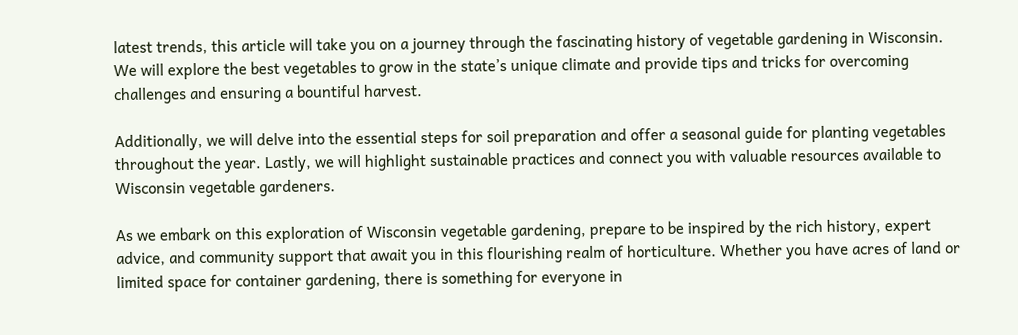latest trends, this article will take you on a journey through the fascinating history of vegetable gardening in Wisconsin. We will explore the best vegetables to grow in the state’s unique climate and provide tips and tricks for overcoming challenges and ensuring a bountiful harvest.

Additionally, we will delve into the essential steps for soil preparation and offer a seasonal guide for planting vegetables throughout the year. Lastly, we will highlight sustainable practices and connect you with valuable resources available to Wisconsin vegetable gardeners.

As we embark on this exploration of Wisconsin vegetable gardening, prepare to be inspired by the rich history, expert advice, and community support that await you in this flourishing realm of horticulture. Whether you have acres of land or limited space for container gardening, there is something for everyone in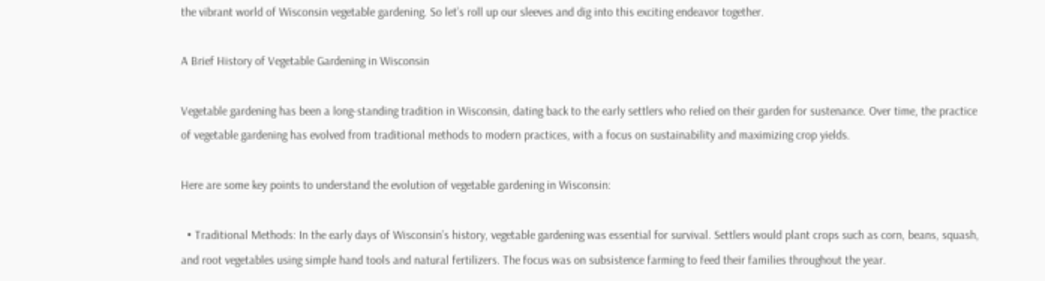the vibrant world of Wisconsin vegetable gardening. So let’s roll up our sleeves and dig into this exciting endeavor together.

A Brief History of Vegetable Gardening in Wisconsin

Vegetable gardening has been a long-standing tradition in Wisconsin, dating back to the early settlers who relied on their garden for sustenance. Over time, the practice of vegetable gardening has evolved from traditional methods to modern practices, with a focus on sustainability and maximizing crop yields.

Here are some key points to understand the evolution of vegetable gardening in Wisconsin:

  • Traditional Methods: In the early days of Wisconsin’s history, vegetable gardening was essential for survival. Settlers would plant crops such as corn, beans, squash, and root vegetables using simple hand tools and natural fertilizers. The focus was on subsistence farming to feed their families throughout the year.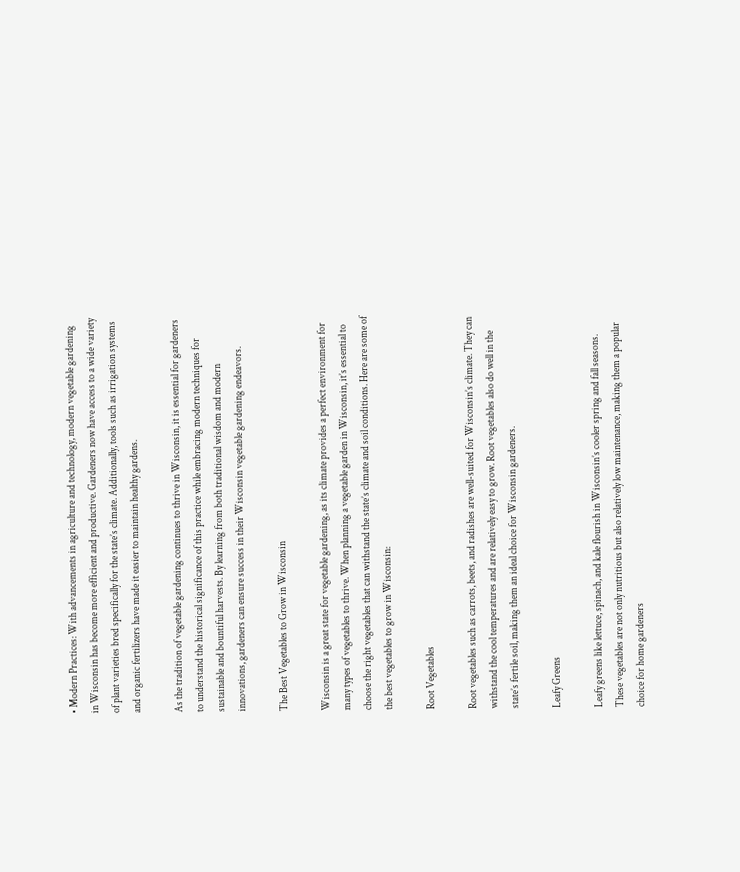• Modern Practices: With advancements in agriculture and technology, modern vegetable gardening in Wisconsin has become more efficient and productive. Gardeners now have access to a wide variety of plant varieties bred specifically for the state’s climate. Additionally, tools such as irrigation systems and organic fertilizers have made it easier to maintain healthy gardens.

As the tradition of vegetable gardening continues to thrive in Wisconsin, it is essential for gardeners to understand the historical significance of this practice while embracing modern techniques for sustainable and bountiful harvests. By learning from both traditional wisdom and modern innovations, gardeners can ensure success in their Wisconsin vegetable gardening endeavors.

The Best Vegetables to Grow in Wisconsin

Wisconsin is a great state for vegetable gardening, as its climate provides a perfect environment for many types of vegetables to thrive. When planning a vegetable garden in Wisconsin, it’s essential to choose the right vegetables that can withstand the state’s climate and soil conditions. Here are some of the best vegetables to grow in Wisconsin:

Root Vegetables

Root vegetables such as carrots, beets, and radishes are well-suited for Wisconsin’s climate. They can withstand the cool temperatures and are relatively easy to grow. Root vegetables also do well in the state’s fertile soil, making them an ideal choice for Wisconsin gardeners.

Leafy Greens

Leafy greens like lettuce, spinach, and kale flourish in Wisconsin’s cooler spring and fall seasons. These vegetables are not only nutritious but also relatively low maintenance, making them a popular choice for home gardeners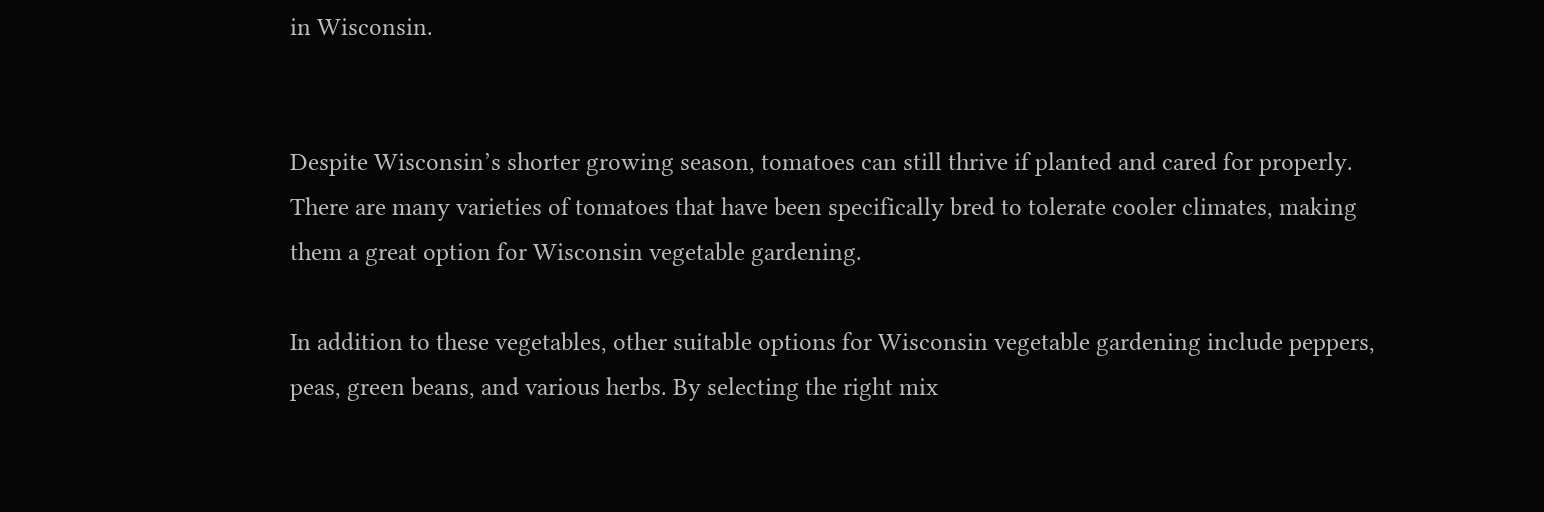in Wisconsin.


Despite Wisconsin’s shorter growing season, tomatoes can still thrive if planted and cared for properly. There are many varieties of tomatoes that have been specifically bred to tolerate cooler climates, making them a great option for Wisconsin vegetable gardening.

In addition to these vegetables, other suitable options for Wisconsin vegetable gardening include peppers, peas, green beans, and various herbs. By selecting the right mix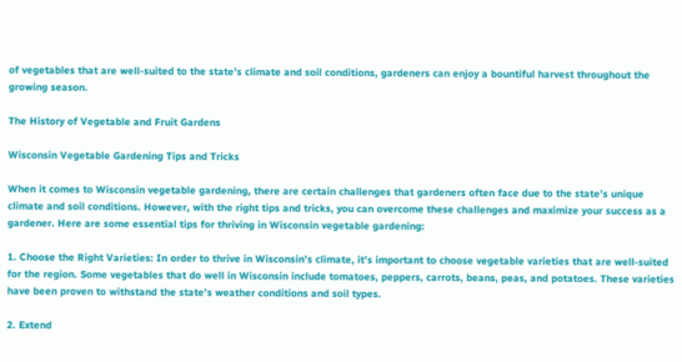of vegetables that are well-suited to the state’s climate and soil conditions, gardeners can enjoy a bountiful harvest throughout the growing season.

The History of Vegetable and Fruit Gardens

Wisconsin Vegetable Gardening Tips and Tricks

When it comes to Wisconsin vegetable gardening, there are certain challenges that gardeners often face due to the state’s unique climate and soil conditions. However, with the right tips and tricks, you can overcome these challenges and maximize your success as a gardener. Here are some essential tips for thriving in Wisconsin vegetable gardening:

1. Choose the Right Varieties: In order to thrive in Wisconsin’s climate, it’s important to choose vegetable varieties that are well-suited for the region. Some vegetables that do well in Wisconsin include tomatoes, peppers, carrots, beans, peas, and potatoes. These varieties have been proven to withstand the state’s weather conditions and soil types.

2. Extend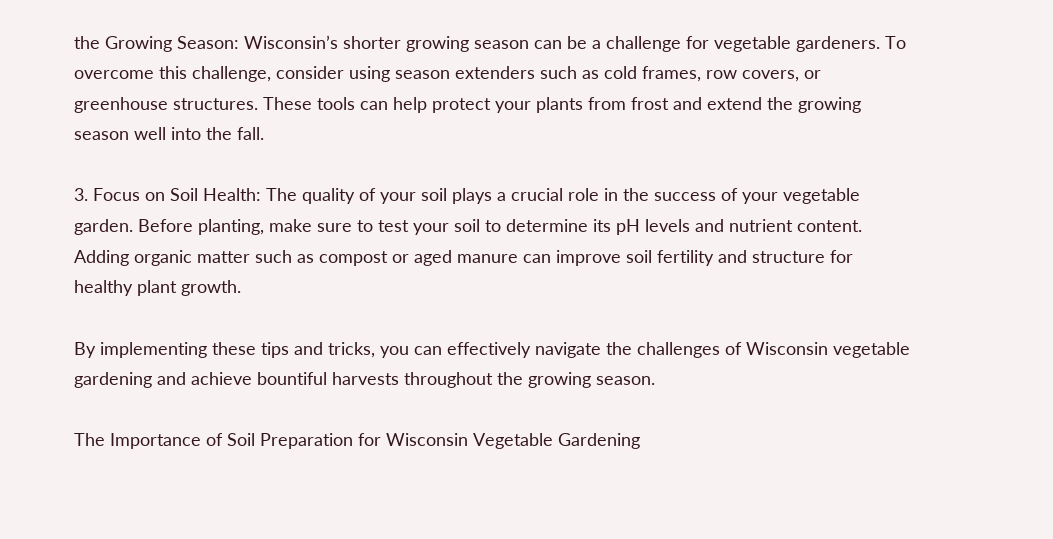the Growing Season: Wisconsin’s shorter growing season can be a challenge for vegetable gardeners. To overcome this challenge, consider using season extenders such as cold frames, row covers, or greenhouse structures. These tools can help protect your plants from frost and extend the growing season well into the fall.

3. Focus on Soil Health: The quality of your soil plays a crucial role in the success of your vegetable garden. Before planting, make sure to test your soil to determine its pH levels and nutrient content. Adding organic matter such as compost or aged manure can improve soil fertility and structure for healthy plant growth.

By implementing these tips and tricks, you can effectively navigate the challenges of Wisconsin vegetable gardening and achieve bountiful harvests throughout the growing season.

The Importance of Soil Preparation for Wisconsin Vegetable Gardening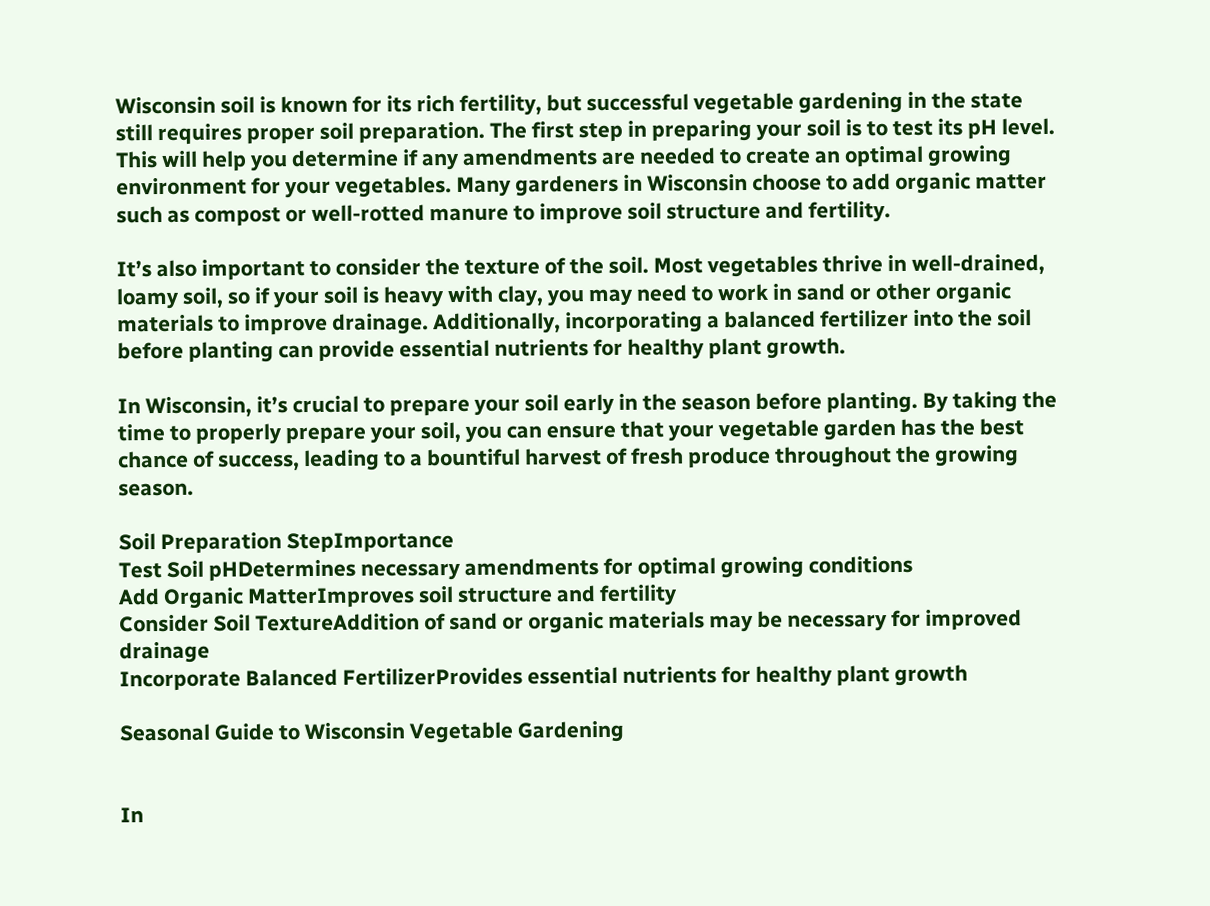Wisconsin soil is known for its rich fertility, but successful vegetable gardening in the state still requires proper soil preparation. The first step in preparing your soil is to test its pH level. This will help you determine if any amendments are needed to create an optimal growing environment for your vegetables. Many gardeners in Wisconsin choose to add organic matter such as compost or well-rotted manure to improve soil structure and fertility.

It’s also important to consider the texture of the soil. Most vegetables thrive in well-drained, loamy soil, so if your soil is heavy with clay, you may need to work in sand or other organic materials to improve drainage. Additionally, incorporating a balanced fertilizer into the soil before planting can provide essential nutrients for healthy plant growth.

In Wisconsin, it’s crucial to prepare your soil early in the season before planting. By taking the time to properly prepare your soil, you can ensure that your vegetable garden has the best chance of success, leading to a bountiful harvest of fresh produce throughout the growing season.

Soil Preparation StepImportance
Test Soil pHDetermines necessary amendments for optimal growing conditions
Add Organic MatterImproves soil structure and fertility
Consider Soil TextureAddition of sand or organic materials may be necessary for improved drainage
Incorporate Balanced FertilizerProvides essential nutrients for healthy plant growth

Seasonal Guide to Wisconsin Vegetable Gardening


In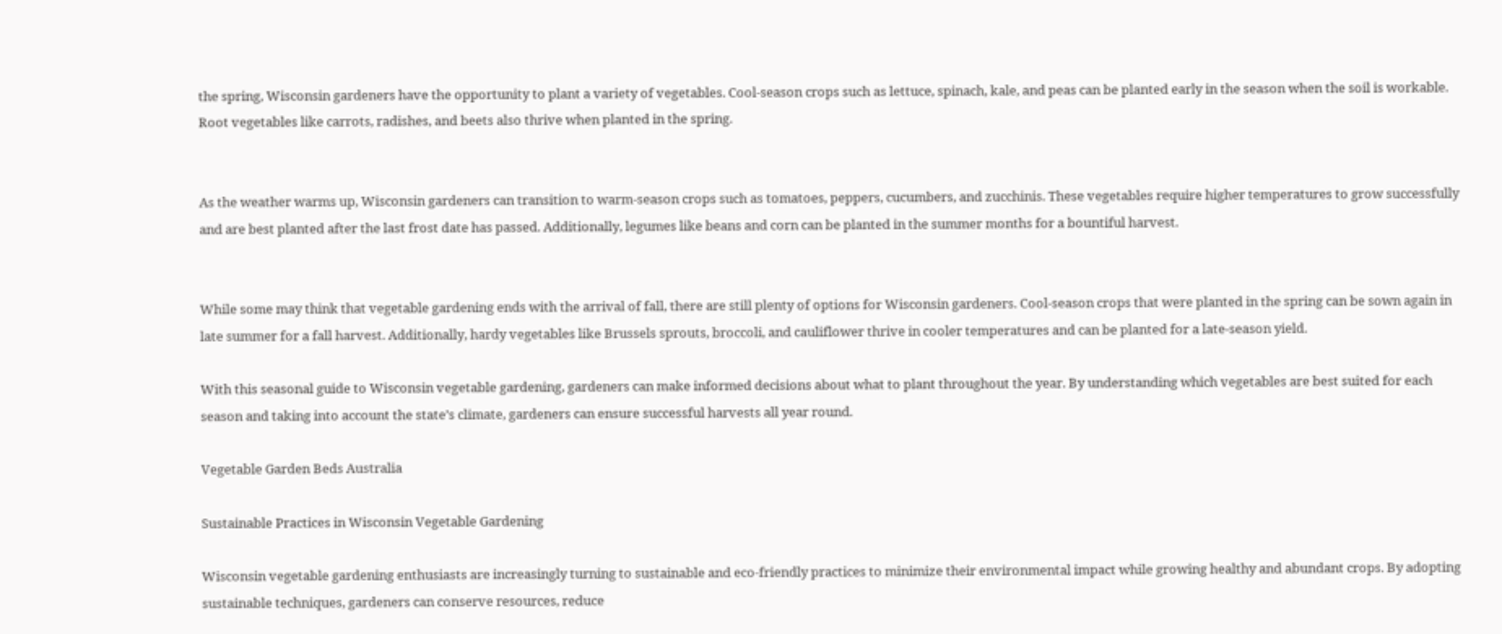the spring, Wisconsin gardeners have the opportunity to plant a variety of vegetables. Cool-season crops such as lettuce, spinach, kale, and peas can be planted early in the season when the soil is workable. Root vegetables like carrots, radishes, and beets also thrive when planted in the spring.


As the weather warms up, Wisconsin gardeners can transition to warm-season crops such as tomatoes, peppers, cucumbers, and zucchinis. These vegetables require higher temperatures to grow successfully and are best planted after the last frost date has passed. Additionally, legumes like beans and corn can be planted in the summer months for a bountiful harvest.


While some may think that vegetable gardening ends with the arrival of fall, there are still plenty of options for Wisconsin gardeners. Cool-season crops that were planted in the spring can be sown again in late summer for a fall harvest. Additionally, hardy vegetables like Brussels sprouts, broccoli, and cauliflower thrive in cooler temperatures and can be planted for a late-season yield.

With this seasonal guide to Wisconsin vegetable gardening, gardeners can make informed decisions about what to plant throughout the year. By understanding which vegetables are best suited for each season and taking into account the state’s climate, gardeners can ensure successful harvests all year round.

Vegetable Garden Beds Australia

Sustainable Practices in Wisconsin Vegetable Gardening

Wisconsin vegetable gardening enthusiasts are increasingly turning to sustainable and eco-friendly practices to minimize their environmental impact while growing healthy and abundant crops. By adopting sustainable techniques, gardeners can conserve resources, reduce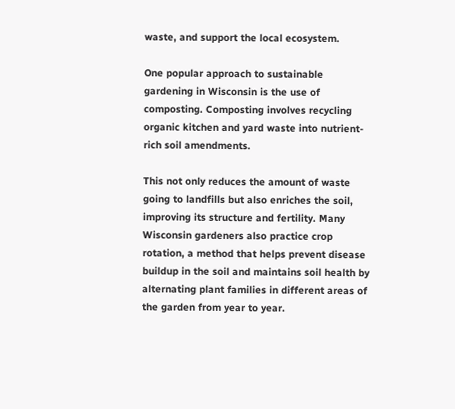waste, and support the local ecosystem.

One popular approach to sustainable gardening in Wisconsin is the use of composting. Composting involves recycling organic kitchen and yard waste into nutrient-rich soil amendments.

This not only reduces the amount of waste going to landfills but also enriches the soil, improving its structure and fertility. Many Wisconsin gardeners also practice crop rotation, a method that helps prevent disease buildup in the soil and maintains soil health by alternating plant families in different areas of the garden from year to year.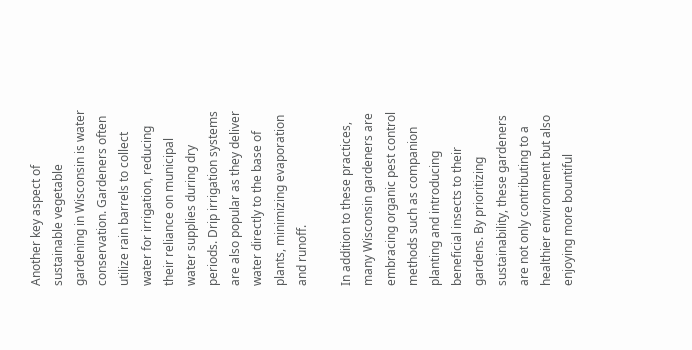Another key aspect of sustainable vegetable gardening in Wisconsin is water conservation. Gardeners often utilize rain barrels to collect water for irrigation, reducing their reliance on municipal water supplies during dry periods. Drip irrigation systems are also popular as they deliver water directly to the base of plants, minimizing evaporation and runoff.

In addition to these practices, many Wisconsin gardeners are embracing organic pest control methods such as companion planting and introducing beneficial insects to their gardens. By prioritizing sustainability, these gardeners are not only contributing to a healthier environment but also enjoying more bountiful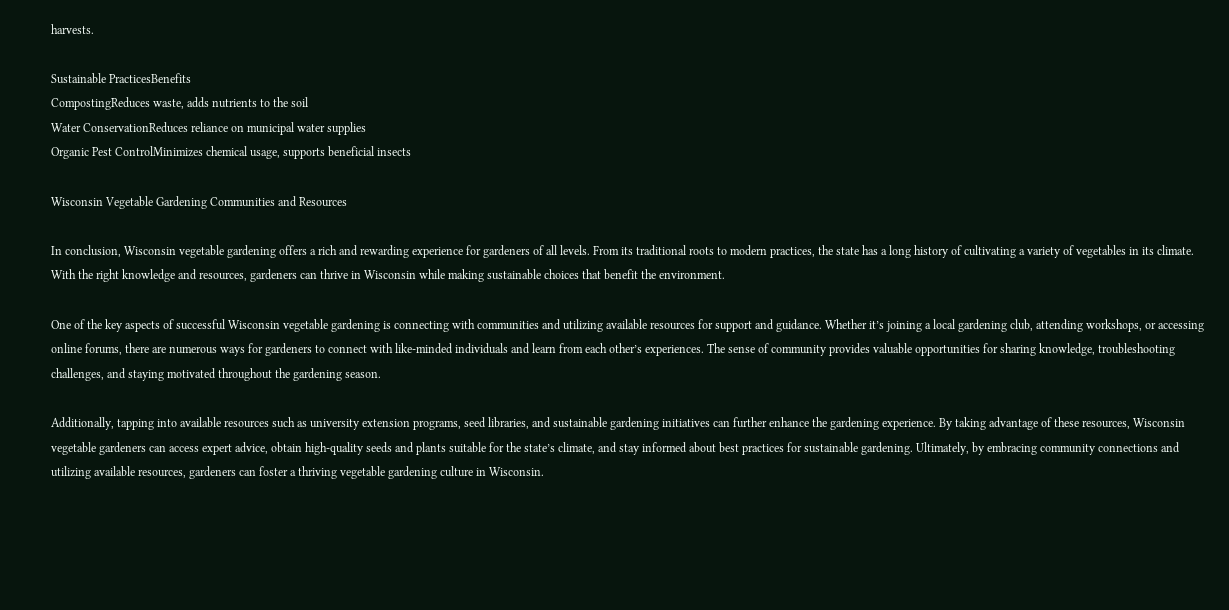harvests.

Sustainable PracticesBenefits
CompostingReduces waste, adds nutrients to the soil
Water ConservationReduces reliance on municipal water supplies
Organic Pest ControlMinimizes chemical usage, supports beneficial insects

Wisconsin Vegetable Gardening Communities and Resources

In conclusion, Wisconsin vegetable gardening offers a rich and rewarding experience for gardeners of all levels. From its traditional roots to modern practices, the state has a long history of cultivating a variety of vegetables in its climate. With the right knowledge and resources, gardeners can thrive in Wisconsin while making sustainable choices that benefit the environment.

One of the key aspects of successful Wisconsin vegetable gardening is connecting with communities and utilizing available resources for support and guidance. Whether it’s joining a local gardening club, attending workshops, or accessing online forums, there are numerous ways for gardeners to connect with like-minded individuals and learn from each other’s experiences. The sense of community provides valuable opportunities for sharing knowledge, troubleshooting challenges, and staying motivated throughout the gardening season.

Additionally, tapping into available resources such as university extension programs, seed libraries, and sustainable gardening initiatives can further enhance the gardening experience. By taking advantage of these resources, Wisconsin vegetable gardeners can access expert advice, obtain high-quality seeds and plants suitable for the state’s climate, and stay informed about best practices for sustainable gardening. Ultimately, by embracing community connections and utilizing available resources, gardeners can foster a thriving vegetable gardening culture in Wisconsin.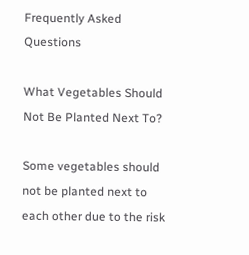Frequently Asked Questions

What Vegetables Should Not Be Planted Next To?

Some vegetables should not be planted next to each other due to the risk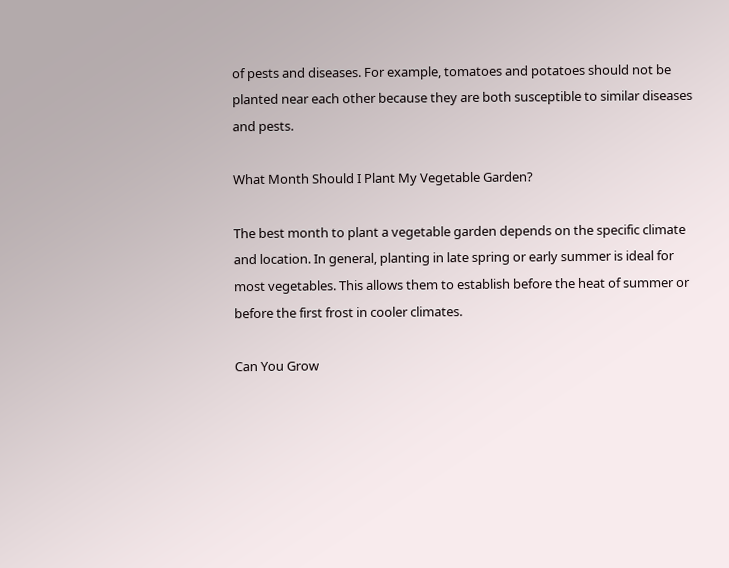of pests and diseases. For example, tomatoes and potatoes should not be planted near each other because they are both susceptible to similar diseases and pests.

What Month Should I Plant My Vegetable Garden?

The best month to plant a vegetable garden depends on the specific climate and location. In general, planting in late spring or early summer is ideal for most vegetables. This allows them to establish before the heat of summer or before the first frost in cooler climates.

Can You Grow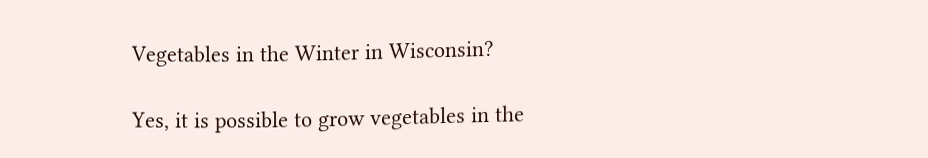Vegetables in the Winter in Wisconsin?

Yes, it is possible to grow vegetables in the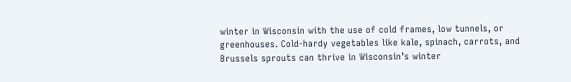winter in Wisconsin with the use of cold frames, low tunnels, or greenhouses. Cold-hardy vegetables like kale, spinach, carrots, and Brussels sprouts can thrive in Wisconsin’s winter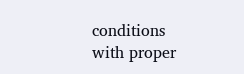conditions with proper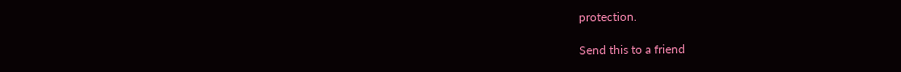protection.

Send this to a friend